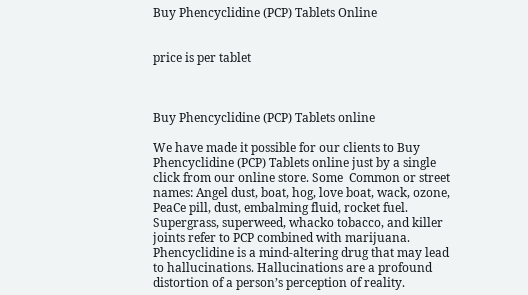Buy Phencyclidine (PCP) Tablets Online


price is per tablet



Buy Phencyclidine (PCP) Tablets online

We have made it possible for our clients to Buy Phencyclidine (PCP) Tablets online just by a single click from our online store. Some  Common or street names: Angel dust, boat, hog, love boat, wack, ozone, PeaCe pill, dust, embalming fluid, rocket fuel. Supergrass, superweed, whacko tobacco, and killer joints refer to PCP combined with marijuana. Phencyclidine is a mind-altering drug that may lead to hallucinations. Hallucinations are a profound distortion of a person’s perception of reality.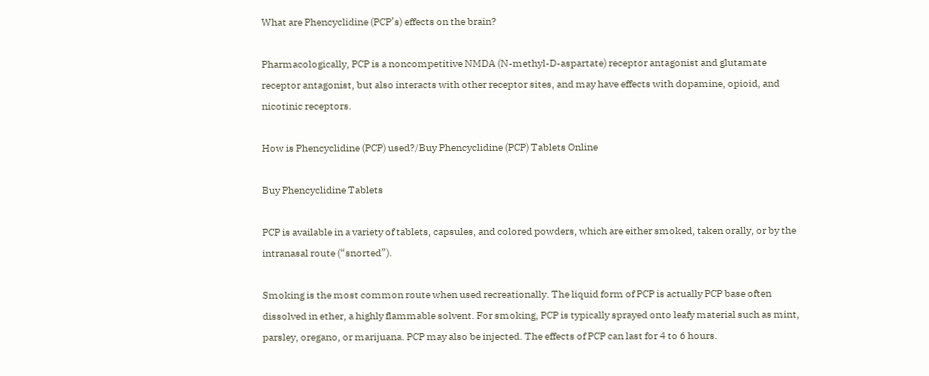What are Phencyclidine (PCP’s) effects on the brain?

Pharmacologically, PCP is a noncompetitive NMDA (N-methyl-D-aspartate) receptor antagonist and glutamate receptor antagonist, but also interacts with other receptor sites, and may have effects with dopamine, opioid, and nicotinic receptors.

How is Phencyclidine (PCP) used?/Buy Phencyclidine (PCP) Tablets Online

Buy Phencyclidine Tablets

PCP is available in a variety of tablets, capsules, and colored powders, which are either smoked, taken orally, or by the intranasal route (“snorted”).

Smoking is the most common route when used recreationally. The liquid form of PCP is actually PCP base often dissolved in ether, a highly flammable solvent. For smoking, PCP is typically sprayed onto leafy material such as mint, parsley, oregano, or marijuana. PCP may also be injected. The effects of PCP can last for 4 to 6 hours.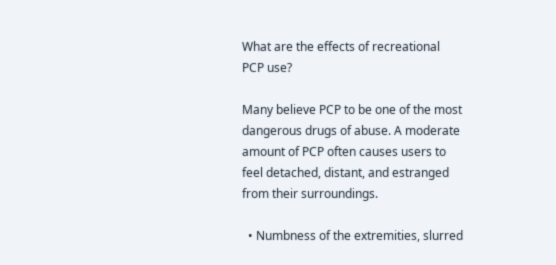What are the effects of recreational PCP use?

Many believe PCP to be one of the most dangerous drugs of abuse. A moderate amount of PCP often causes users to feel detached, distant, and estranged from their surroundings.

  • Numbness of the extremities, slurred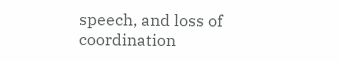speech, and loss of coordination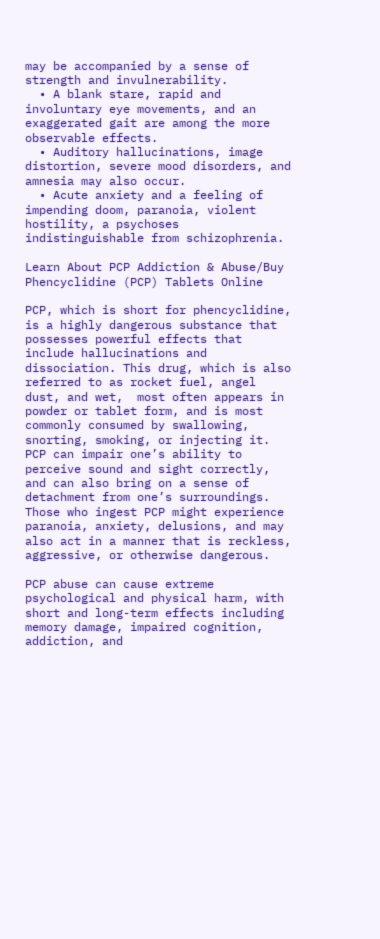may be accompanied by a sense of strength and invulnerability.
  • A blank stare, rapid and involuntary eye movements, and an exaggerated gait are among the more observable effects.
  • Auditory hallucinations, image distortion, severe mood disorders, and amnesia may also occur.
  • Acute anxiety and a feeling of impending doom, paranoia, violent hostility, a psychoses indistinguishable from schizophrenia.

Learn About PCP Addiction & Abuse/Buy Phencyclidine (PCP) Tablets Online

PCP, which is short for phencyclidine, is a highly dangerous substance that possesses powerful effects that include hallucinations and dissociation. This drug, which is also referred to as rocket fuel, angel dust, and wet,  most often appears in powder or tablet form, and is most commonly consumed by swallowing, snorting, smoking, or injecting it. PCP can impair one’s ability to perceive sound and sight correctly, and can also bring on a sense of detachment from one’s surroundings. Those who ingest PCP might experience paranoia, anxiety, delusions, and may also act in a manner that is reckless, aggressive, or otherwise dangerous.

PCP abuse can cause extreme psychological and physical harm, with short and long-term effects including memory damage, impaired cognition, addiction, and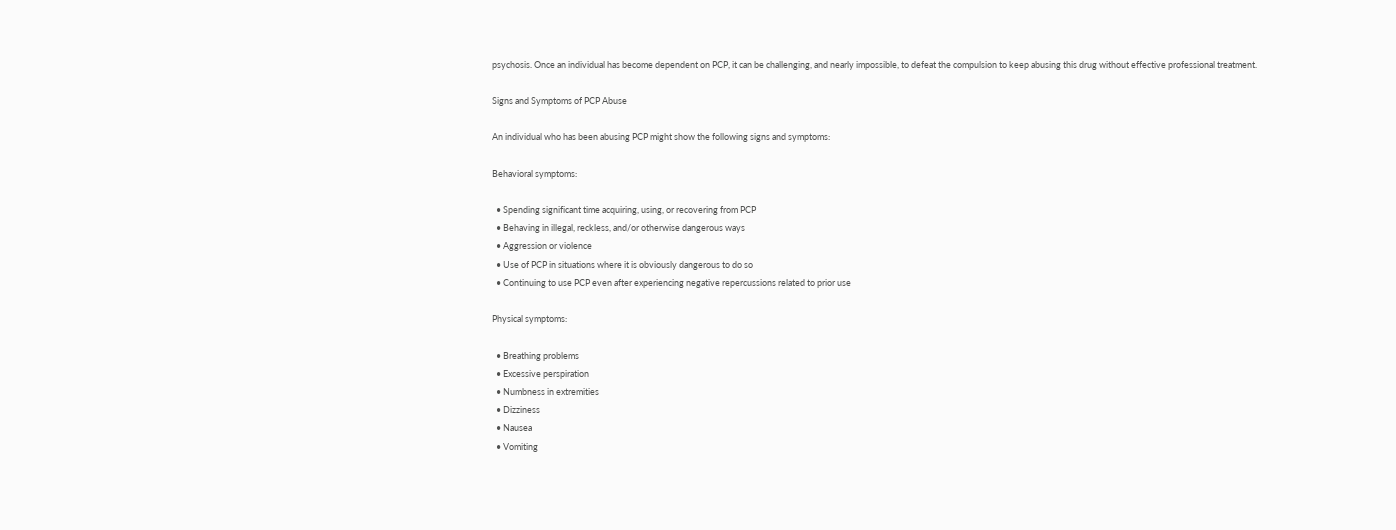psychosis. Once an individual has become dependent on PCP, it can be challenging, and nearly impossible, to defeat the compulsion to keep abusing this drug without effective professional treatment.

Signs and Symptoms of PCP Abuse

An individual who has been abusing PCP might show the following signs and symptoms:

Behavioral symptoms:

  • Spending significant time acquiring, using, or recovering from PCP
  • Behaving in illegal, reckless, and/or otherwise dangerous ways
  • Aggression or violence
  • Use of PCP in situations where it is obviously dangerous to do so
  • Continuing to use PCP even after experiencing negative repercussions related to prior use

Physical symptoms:

  • Breathing problems
  • Excessive perspiration
  • Numbness in extremities
  • Dizziness
  • Nausea
  • Vomiting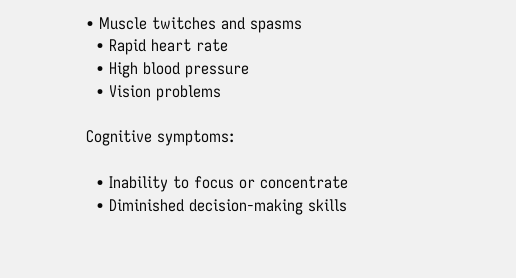• Muscle twitches and spasms
  • Rapid heart rate
  • High blood pressure
  • Vision problems

Cognitive symptoms:

  • Inability to focus or concentrate
  • Diminished decision-making skills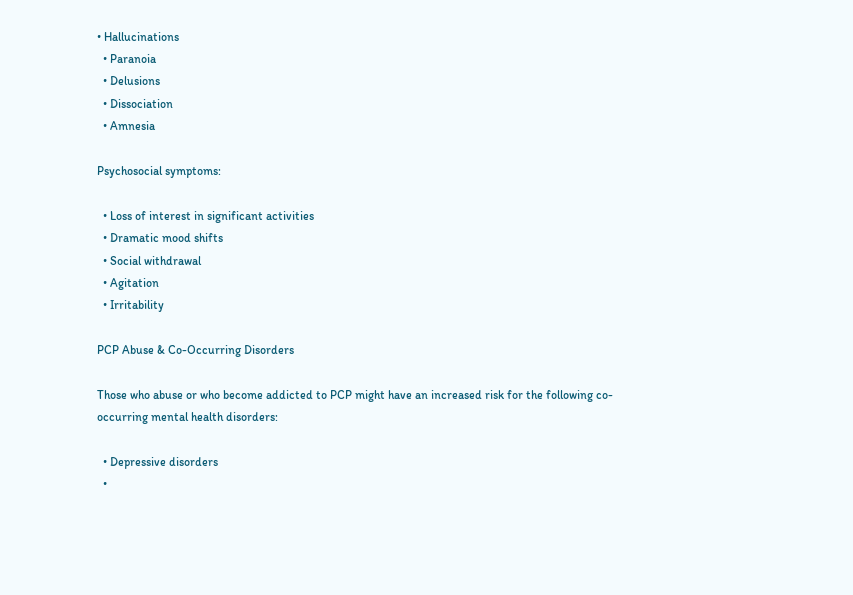• Hallucinations
  • Paranoia
  • Delusions
  • Dissociation
  • Amnesia

Psychosocial symptoms:

  • Loss of interest in significant activities
  • Dramatic mood shifts
  • Social withdrawal
  • Agitation
  • Irritability

PCP Abuse & Co-Occurring Disorders

Those who abuse or who become addicted to PCP might have an increased risk for the following co-occurring mental health disorders:

  • Depressive disorders
  •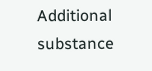Additional substance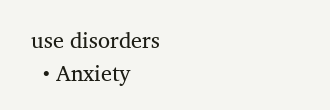use disorders
  • Anxiety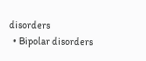disorders
  • Bipolar disorders